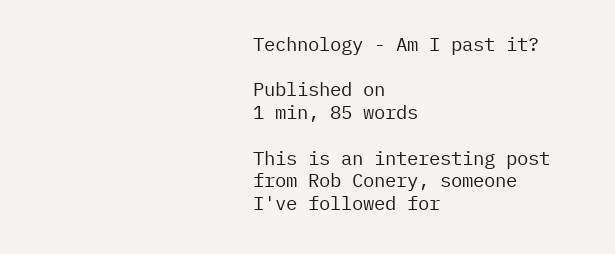Technology - Am I past it?

Published on
1 min, 85 words

This is an interesting post from Rob Conery, someone I've followed for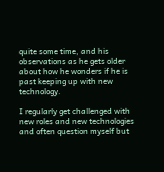quite some time, and his observations as he gets older about how he wonders if he is past keeping up with new technology.

I regularly get challenged with new roles and new technologies and often question myself but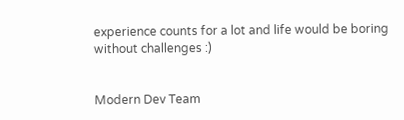experience counts for a lot and life would be boring without challenges :)


Modern Dev Team